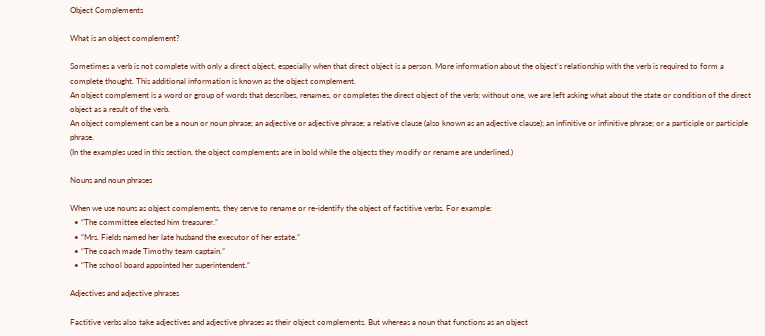Object Complements

What is an object complement?

Sometimes a verb is not complete with only a direct object, especially when that direct object is a person. More information about the object’s relationship with the verb is required to form a complete thought. This additional information is known as the object complement.
An object complement is a word or group of words that describes, renames, or completes the direct object of the verb; without one, we are left asking what about the state or condition of the direct object as a result of the verb.
An object complement can be a noun or noun phrase; an adjective or adjective phrase; a relative clause (also known as an adjective clause); an infinitive or infinitive phrase; or a participle or participle phrase.
(In the examples used in this section, the object complements are in bold while the objects they modify or rename are underlined.)

Nouns and noun phrases

When we use nouns as object complements, they serve to rename or re-identify the object of factitive verbs. For example:
  • “The committee elected him treasurer.”
  • “Mrs. Fields named her late husband the executor of her estate.”
  • “The coach made Timothy team captain.”
  • “The school board appointed her superintendent.”

Adjectives and adjective phrases

Factitive verbs also take adjectives and adjective phrases as their object complements. But whereas a noun that functions as an object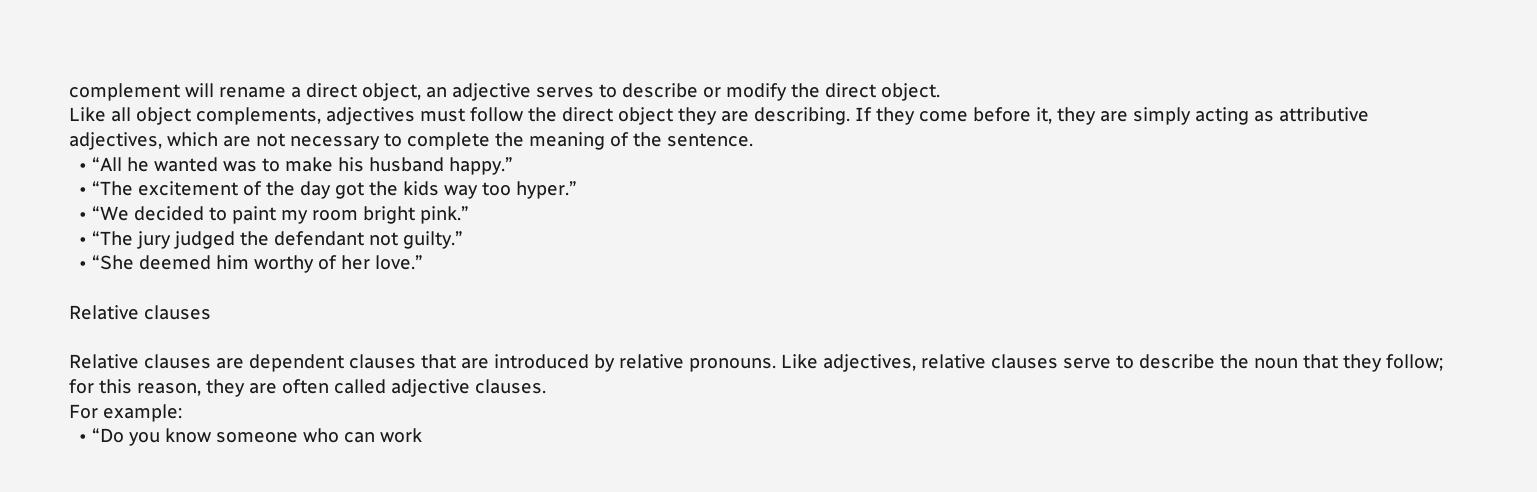complement will rename a direct object, an adjective serves to describe or modify the direct object.
Like all object complements, adjectives must follow the direct object they are describing. If they come before it, they are simply acting as attributive adjectives, which are not necessary to complete the meaning of the sentence.
  • “All he wanted was to make his husband happy.”
  • “The excitement of the day got the kids way too hyper.”
  • “We decided to paint my room bright pink.”
  • “The jury judged the defendant not guilty.”
  • “She deemed him worthy of her love.”

Relative clauses

Relative clauses are dependent clauses that are introduced by relative pronouns. Like adjectives, relative clauses serve to describe the noun that they follow; for this reason, they are often called adjective clauses.
For example:
  • “Do you know someone who can work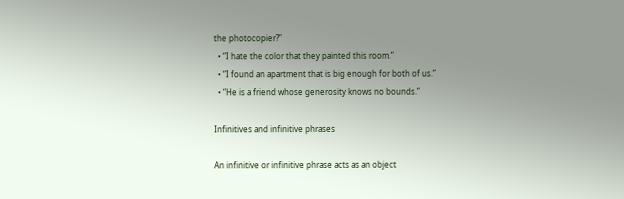the photocopier?”
  • “I hate the color that they painted this room.”
  • “I found an apartment that is big enough for both of us.”
  • “He is a friend whose generosity knows no bounds.”

Infinitives and infinitive phrases

An infinitive or infinitive phrase acts as an object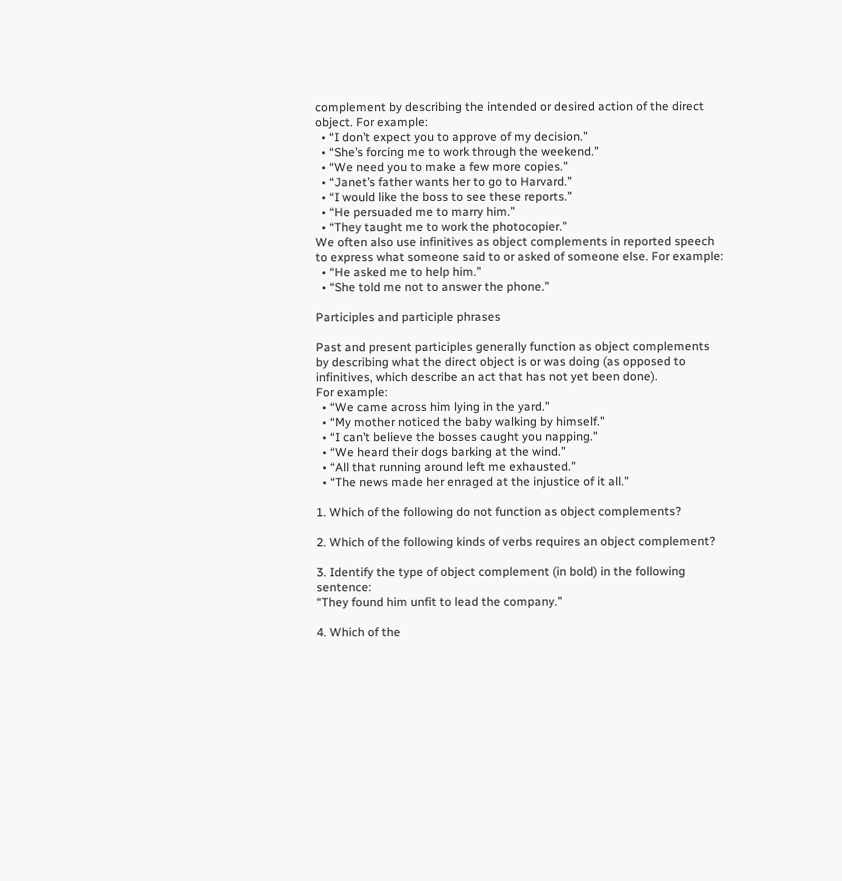complement by describing the intended or desired action of the direct object. For example:
  • “I don’t expect you to approve of my decision.”
  • “She’s forcing me to work through the weekend.”
  • “We need you to make a few more copies.”
  • “Janet’s father wants her to go to Harvard.”
  • “I would like the boss to see these reports.”
  • “He persuaded me to marry him.”
  • “They taught me to work the photocopier.”
We often also use infinitives as object complements in reported speech to express what someone said to or asked of someone else. For example:
  • “He asked me to help him.”
  • “She told me not to answer the phone.”

Participles and participle phrases

Past and present participles generally function as object complements by describing what the direct object is or was doing (as opposed to infinitives, which describe an act that has not yet been done).
For example:
  • “We came across him lying in the yard.”
  • “My mother noticed the baby walking by himself.”
  • “I can’t believe the bosses caught you napping.”
  • “We heard their dogs barking at the wind.”
  • “All that running around left me exhausted.”
  • “The news made her enraged at the injustice of it all.”

1. Which of the following do not function as object complements?

2. Which of the following kinds of verbs requires an object complement?

3. Identify the type of object complement (in bold) in the following sentence:
“They found him unfit to lead the company.”

4. Which of the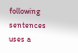following sentences uses a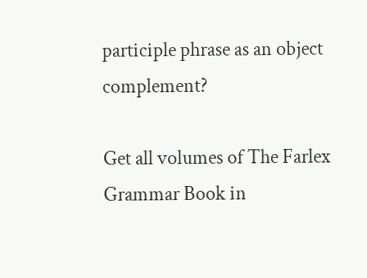participle phrase as an object complement?

Get all volumes of The Farlex Grammar Book in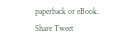paperback or eBook.
Share Tweet